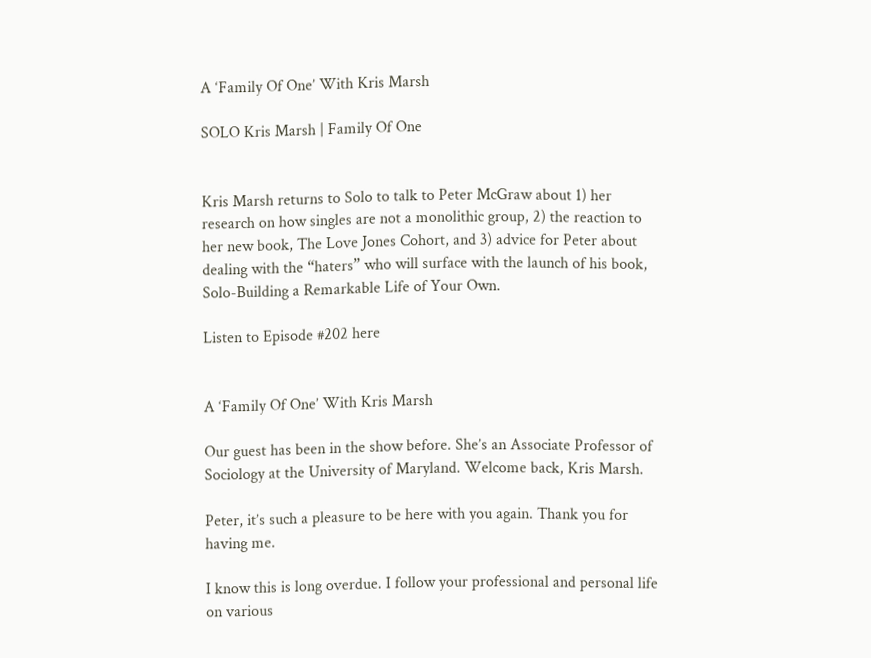A ‘Family Of One’ With Kris Marsh

SOLO Kris Marsh | Family Of One


Kris Marsh returns to Solo to talk to Peter McGraw about 1) her research on how singles are not a monolithic group, 2) the reaction to her new book, The Love Jones Cohort, and 3) advice for Peter about dealing with the “haters” who will surface with the launch of his book, Solo-Building a Remarkable Life of Your Own.

Listen to Episode #202 here


A ‘Family Of One’ With Kris Marsh

Our guest has been in the show before. She’s an Associate Professor of Sociology at the University of Maryland. Welcome back, Kris Marsh.

Peter, it’s such a pleasure to be here with you again. Thank you for having me.

I know this is long overdue. I follow your professional and personal life on various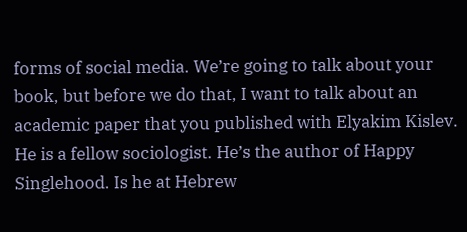forms of social media. We’re going to talk about your book, but before we do that, I want to talk about an academic paper that you published with Elyakim Kislev. He is a fellow sociologist. He’s the author of Happy Singlehood. Is he at Hebrew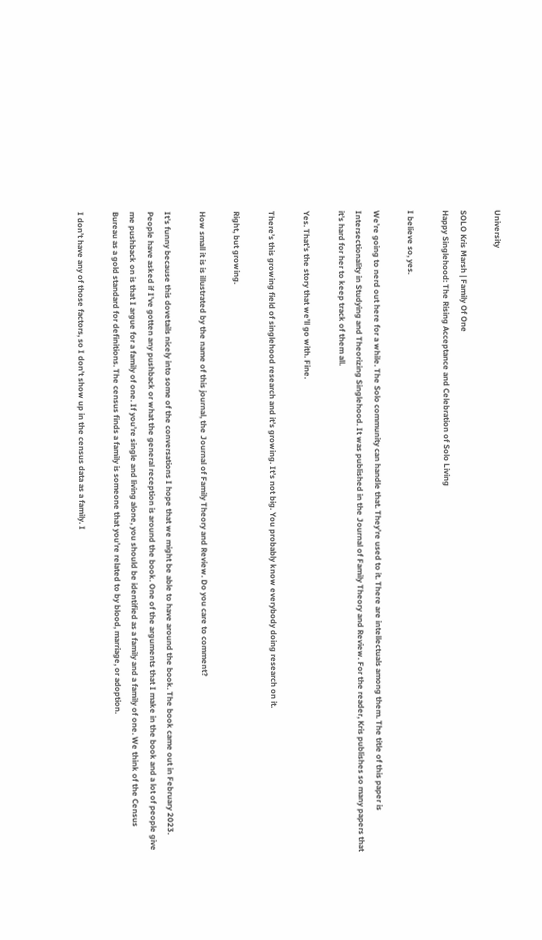University

SOLO Kris Marsh | Family Of One
Happy Singlehood: The Rising Acceptance and Celebration of Solo Living

I believe so, yes.

We’re going to nerd out here for a while. The Solo community can handle that. They’re used to it. There are intellectuals among them. The title of this paper is Intersectionality in Studying and Theorizing Singlehood. It was published in the Journal of Family Theory and Review. For the reader, Kris publishes so many papers that it’s hard for her to keep track of them all.

Yes. That’s the story that we’ll go with. Fine.

There’s this growing field of singlehood research and it’s growing. It’s not big. You probably know everybody doing research on it.

Right, but growing.

How small it is is illustrated by the name of this journal, the Journal of Family Theory and Review. Do you care to comment?

It’s funny because this dovetails nicely into some of the conversations I hope that we might be able to have around the book. The book came out in February 2023. People have asked if I’ve gotten any pushback or what the general reception is around the book. One of the arguments that I make in the book and a lot of people give me pushback on is that I argue for a family of one. If you’re single and living alone, you should be identified as a family and a family of one. We think of the Census Bureau as a gold standard for definitions. The census finds a family is someone that you’re related to by blood, marriage, or adoption.

I don’t have any of those factors, so I don’t show up in the census data as a family. I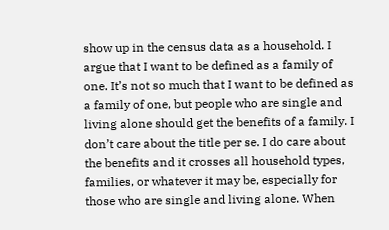show up in the census data as a household. I argue that I want to be defined as a family of one. It’s not so much that I want to be defined as a family of one, but people who are single and living alone should get the benefits of a family. I don’t care about the title per se. I do care about the benefits and it crosses all household types, families, or whatever it may be, especially for those who are single and living alone. When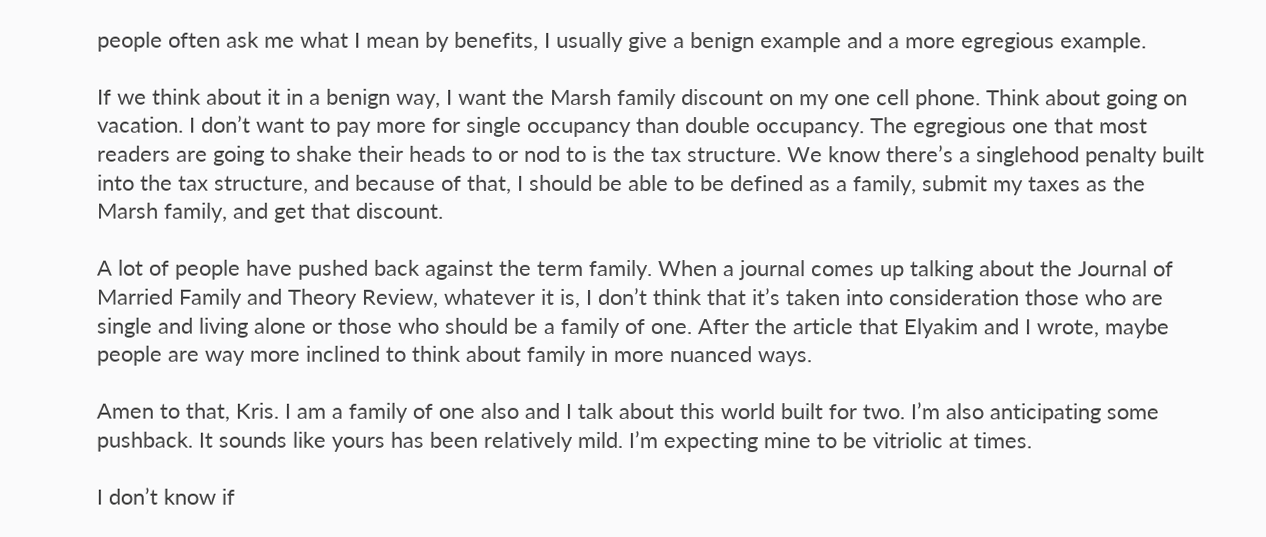people often ask me what I mean by benefits, I usually give a benign example and a more egregious example.

If we think about it in a benign way, I want the Marsh family discount on my one cell phone. Think about going on vacation. I don’t want to pay more for single occupancy than double occupancy. The egregious one that most readers are going to shake their heads to or nod to is the tax structure. We know there’s a singlehood penalty built into the tax structure, and because of that, I should be able to be defined as a family, submit my taxes as the Marsh family, and get that discount.

A lot of people have pushed back against the term family. When a journal comes up talking about the Journal of Married Family and Theory Review, whatever it is, I don’t think that it’s taken into consideration those who are single and living alone or those who should be a family of one. After the article that Elyakim and I wrote, maybe people are way more inclined to think about family in more nuanced ways.

Amen to that, Kris. I am a family of one also and I talk about this world built for two. I’m also anticipating some pushback. It sounds like yours has been relatively mild. I’m expecting mine to be vitriolic at times.

I don’t know if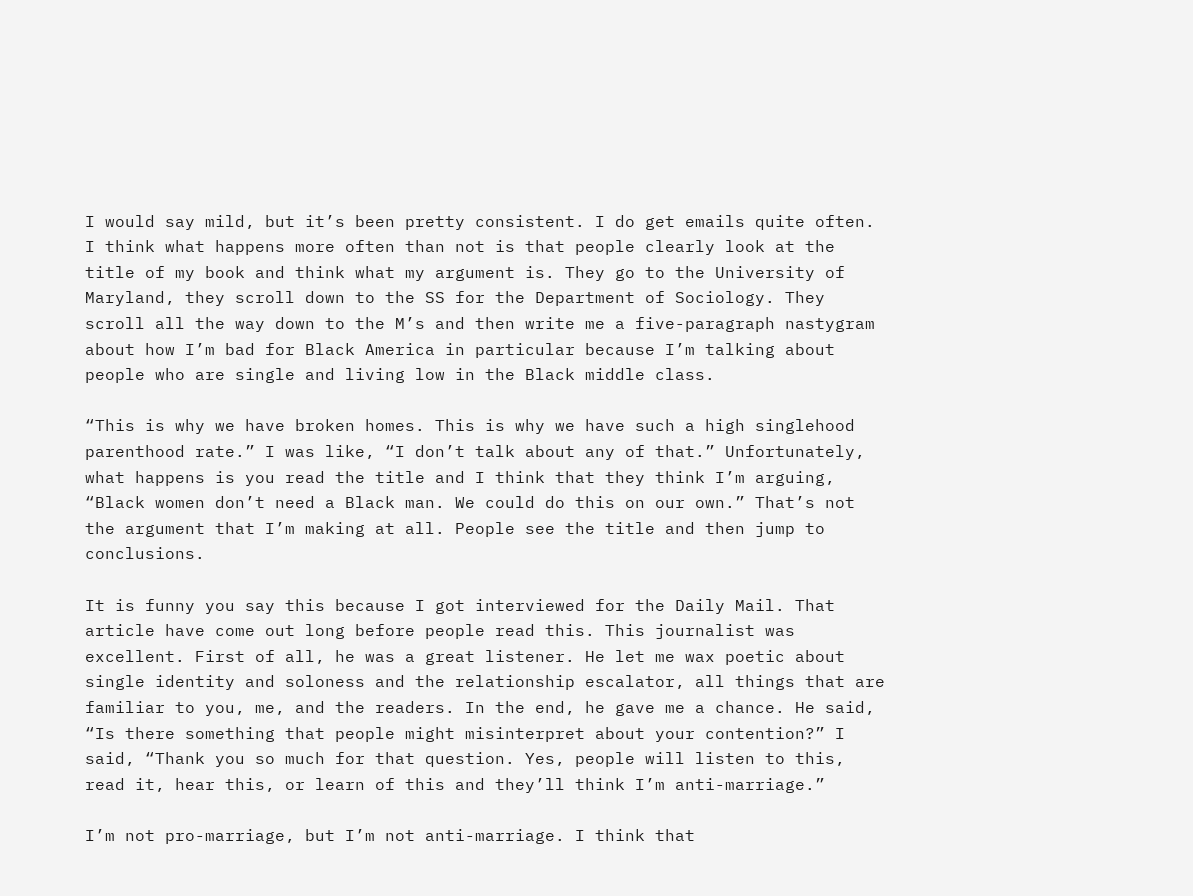I would say mild, but it’s been pretty consistent. I do get emails quite often. I think what happens more often than not is that people clearly look at the title of my book and think what my argument is. They go to the University of Maryland, they scroll down to the SS for the Department of Sociology. They scroll all the way down to the M’s and then write me a five-paragraph nastygram about how I’m bad for Black America in particular because I’m talking about people who are single and living low in the Black middle class.

“This is why we have broken homes. This is why we have such a high singlehood parenthood rate.” I was like, “I don’t talk about any of that.” Unfortunately, what happens is you read the title and I think that they think I’m arguing, “Black women don’t need a Black man. We could do this on our own.” That’s not the argument that I’m making at all. People see the title and then jump to conclusions.

It is funny you say this because I got interviewed for the Daily Mail. That article have come out long before people read this. This journalist was excellent. First of all, he was a great listener. He let me wax poetic about single identity and soloness and the relationship escalator, all things that are familiar to you, me, and the readers. In the end, he gave me a chance. He said, “Is there something that people might misinterpret about your contention?” I said, “Thank you so much for that question. Yes, people will listen to this, read it, hear this, or learn of this and they’ll think I’m anti-marriage.”

I’m not pro-marriage, but I’m not anti-marriage. I think that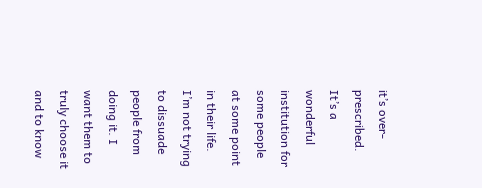it’s over-prescribed. It’s a wonderful institution for some people at some point in their life. I’m not trying to dissuade people from doing it. I want them to truly choose it and to know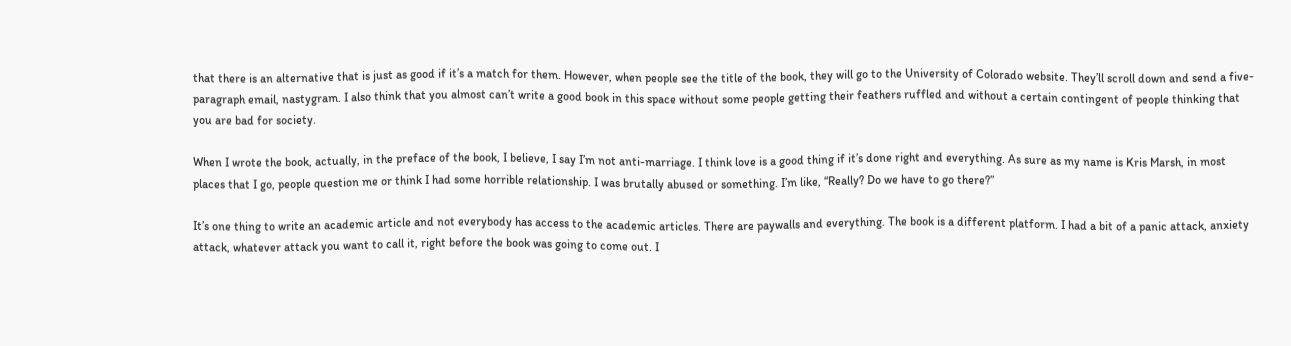that there is an alternative that is just as good if it’s a match for them. However, when people see the title of the book, they will go to the University of Colorado website. They’ll scroll down and send a five-paragraph email, nastygram. I also think that you almost can’t write a good book in this space without some people getting their feathers ruffled and without a certain contingent of people thinking that you are bad for society.

When I wrote the book, actually, in the preface of the book, I believe, I say I’m not anti-marriage. I think love is a good thing if it’s done right and everything. As sure as my name is Kris Marsh, in most places that I go, people question me or think I had some horrible relationship. I was brutally abused or something. I’m like, “Really? Do we have to go there?”

It’s one thing to write an academic article and not everybody has access to the academic articles. There are paywalls and everything. The book is a different platform. I had a bit of a panic attack, anxiety attack, whatever attack you want to call it, right before the book was going to come out. I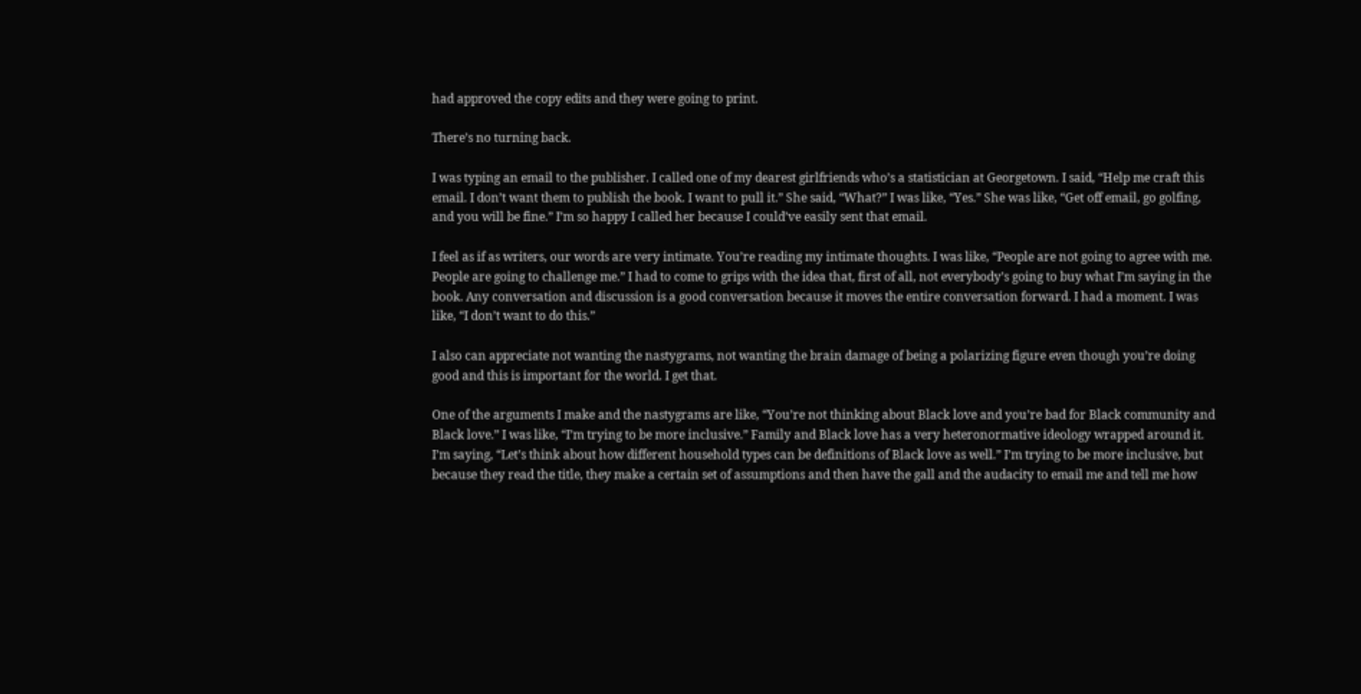had approved the copy edits and they were going to print.

There’s no turning back.

I was typing an email to the publisher. I called one of my dearest girlfriends who’s a statistician at Georgetown. I said, “Help me craft this email. I don’t want them to publish the book. I want to pull it.” She said, “What?” I was like, “Yes.” She was like, “Get off email, go golfing, and you will be fine.” I’m so happy I called her because I could’ve easily sent that email.

I feel as if as writers, our words are very intimate. You’re reading my intimate thoughts. I was like, “People are not going to agree with me. People are going to challenge me.” I had to come to grips with the idea that, first of all, not everybody’s going to buy what I’m saying in the book. Any conversation and discussion is a good conversation because it moves the entire conversation forward. I had a moment. I was like, “I don’t want to do this.”

I also can appreciate not wanting the nastygrams, not wanting the brain damage of being a polarizing figure even though you’re doing good and this is important for the world. I get that.

One of the arguments I make and the nastygrams are like, “You’re not thinking about Black love and you’re bad for Black community and Black love.” I was like, “I’m trying to be more inclusive.” Family and Black love has a very heteronormative ideology wrapped around it. I’m saying, “Let’s think about how different household types can be definitions of Black love as well.” I’m trying to be more inclusive, but because they read the title, they make a certain set of assumptions and then have the gall and the audacity to email me and tell me how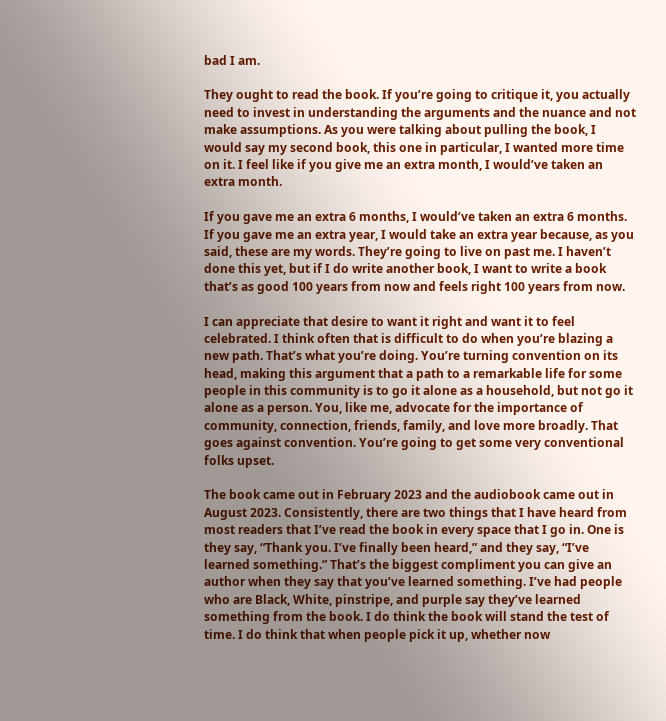bad I am.

They ought to read the book. If you’re going to critique it, you actually need to invest in understanding the arguments and the nuance and not make assumptions. As you were talking about pulling the book, I would say my second book, this one in particular, I wanted more time on it. I feel like if you give me an extra month, I would’ve taken an extra month.

If you gave me an extra 6 months, I would’ve taken an extra 6 months. If you gave me an extra year, I would take an extra year because, as you said, these are my words. They’re going to live on past me. I haven’t done this yet, but if I do write another book, I want to write a book that’s as good 100 years from now and feels right 100 years from now.

I can appreciate that desire to want it right and want it to feel celebrated. I think often that is difficult to do when you’re blazing a new path. That’s what you’re doing. You’re turning convention on its head, making this argument that a path to a remarkable life for some people in this community is to go it alone as a household, but not go it alone as a person. You, like me, advocate for the importance of community, connection, friends, family, and love more broadly. That goes against convention. You’re going to get some very conventional folks upset.

The book came out in February 2023 and the audiobook came out in August 2023. Consistently, there are two things that I have heard from most readers that I’ve read the book in every space that I go in. One is they say, “Thank you. I’ve finally been heard,” and they say, “I’ve learned something.” That’s the biggest compliment you can give an author when they say that you’ve learned something. I’ve had people who are Black, White, pinstripe, and purple say they’ve learned something from the book. I do think the book will stand the test of time. I do think that when people pick it up, whether now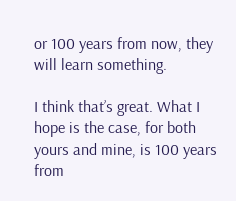or 100 years from now, they will learn something.

I think that’s great. What I hope is the case, for both yours and mine, is 100 years from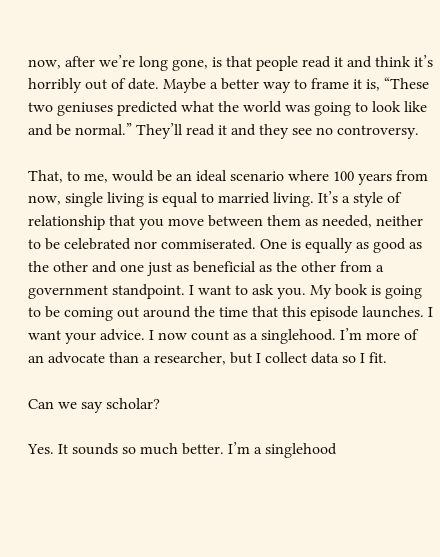now, after we’re long gone, is that people read it and think it’s horribly out of date. Maybe a better way to frame it is, “These two geniuses predicted what the world was going to look like and be normal.” They’ll read it and they see no controversy.

That, to me, would be an ideal scenario where 100 years from now, single living is equal to married living. It’s a style of relationship that you move between them as needed, neither to be celebrated nor commiserated. One is equally as good as the other and one just as beneficial as the other from a government standpoint. I want to ask you. My book is going to be coming out around the time that this episode launches. I want your advice. I now count as a singlehood. I’m more of an advocate than a researcher, but I collect data so I fit.

Can we say scholar?

Yes. It sounds so much better. I’m a singlehood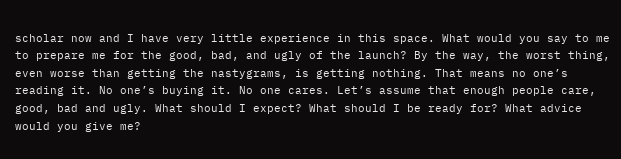scholar now and I have very little experience in this space. What would you say to me to prepare me for the good, bad, and ugly of the launch? By the way, the worst thing, even worse than getting the nastygrams, is getting nothing. That means no one’s reading it. No one’s buying it. No one cares. Let’s assume that enough people care, good, bad and ugly. What should I expect? What should I be ready for? What advice would you give me?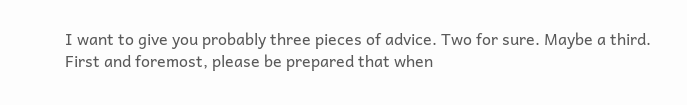I want to give you probably three pieces of advice. Two for sure. Maybe a third. First and foremost, please be prepared that when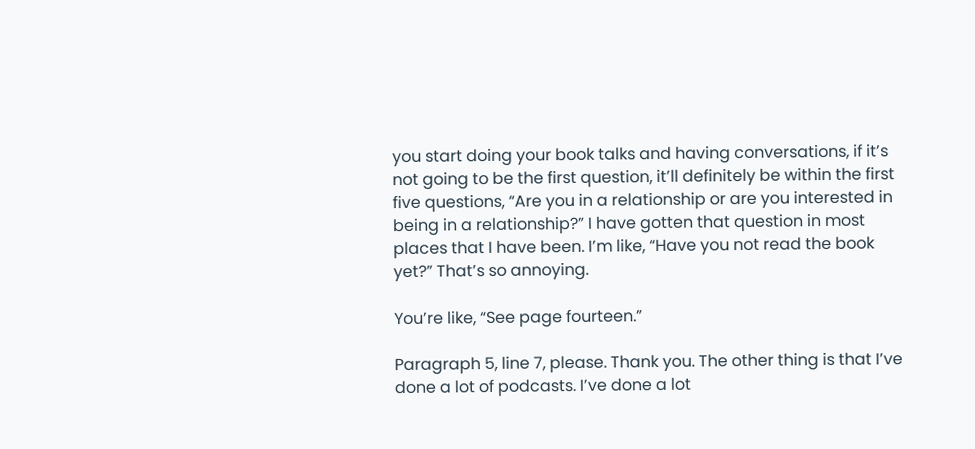you start doing your book talks and having conversations, if it’s not going to be the first question, it’ll definitely be within the first five questions, “Are you in a relationship or are you interested in being in a relationship?” I have gotten that question in most places that I have been. I’m like, “Have you not read the book yet?” That’s so annoying.

You’re like, “See page fourteen.”

Paragraph 5, line 7, please. Thank you. The other thing is that I’ve done a lot of podcasts. I’ve done a lot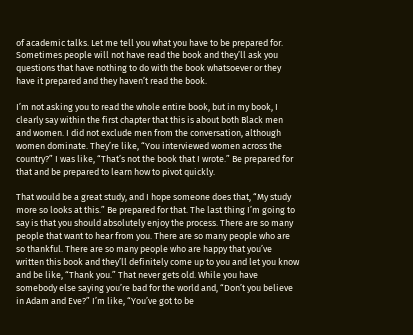of academic talks. Let me tell you what you have to be prepared for. Sometimes people will not have read the book and they’ll ask you questions that have nothing to do with the book whatsoever or they have it prepared and they haven’t read the book.

I’m not asking you to read the whole entire book, but in my book, I clearly say within the first chapter that this is about both Black men and women. I did not exclude men from the conversation, although women dominate. They’re like, “You interviewed women across the country?” I was like, “That’s not the book that I wrote.” Be prepared for that and be prepared to learn how to pivot quickly.

That would be a great study, and I hope someone does that, “My study more so looks at this.” Be prepared for that. The last thing I’m going to say is that you should absolutely enjoy the process. There are so many people that want to hear from you. There are so many people who are so thankful. There are so many people who are happy that you’ve written this book and they’ll definitely come up to you and let you know and be like, “Thank you.” That never gets old. While you have somebody else saying you’re bad for the world and, “Don’t you believe in Adam and Eve?” I’m like, “You’ve got to be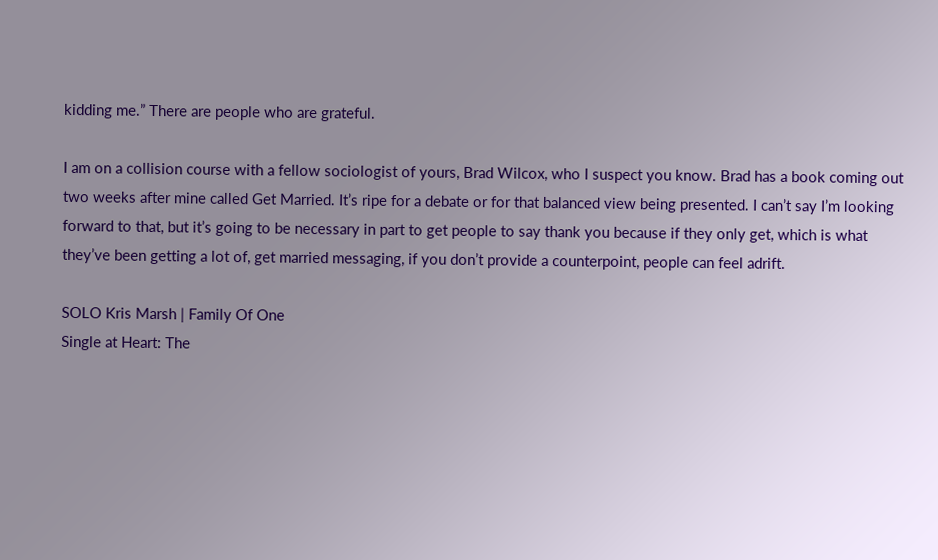kidding me.” There are people who are grateful.

I am on a collision course with a fellow sociologist of yours, Brad Wilcox, who I suspect you know. Brad has a book coming out two weeks after mine called Get Married. It’s ripe for a debate or for that balanced view being presented. I can’t say I’m looking forward to that, but it’s going to be necessary in part to get people to say thank you because if they only get, which is what they’ve been getting a lot of, get married messaging, if you don’t provide a counterpoint, people can feel adrift.

SOLO Kris Marsh | Family Of One
Single at Heart: The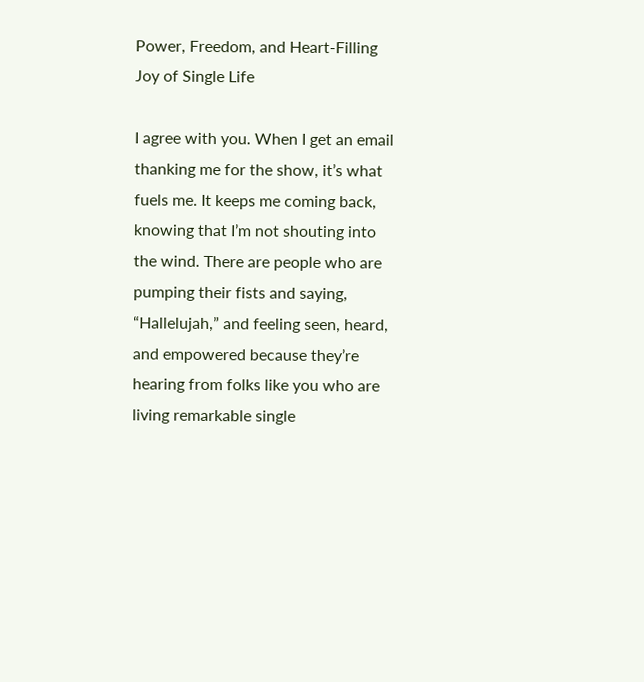Power, Freedom, and Heart-Filling Joy of Single Life

I agree with you. When I get an email thanking me for the show, it’s what fuels me. It keeps me coming back, knowing that I’m not shouting into the wind. There are people who are pumping their fists and saying, “Hallelujah,” and feeling seen, heard, and empowered because they’re hearing from folks like you who are living remarkable single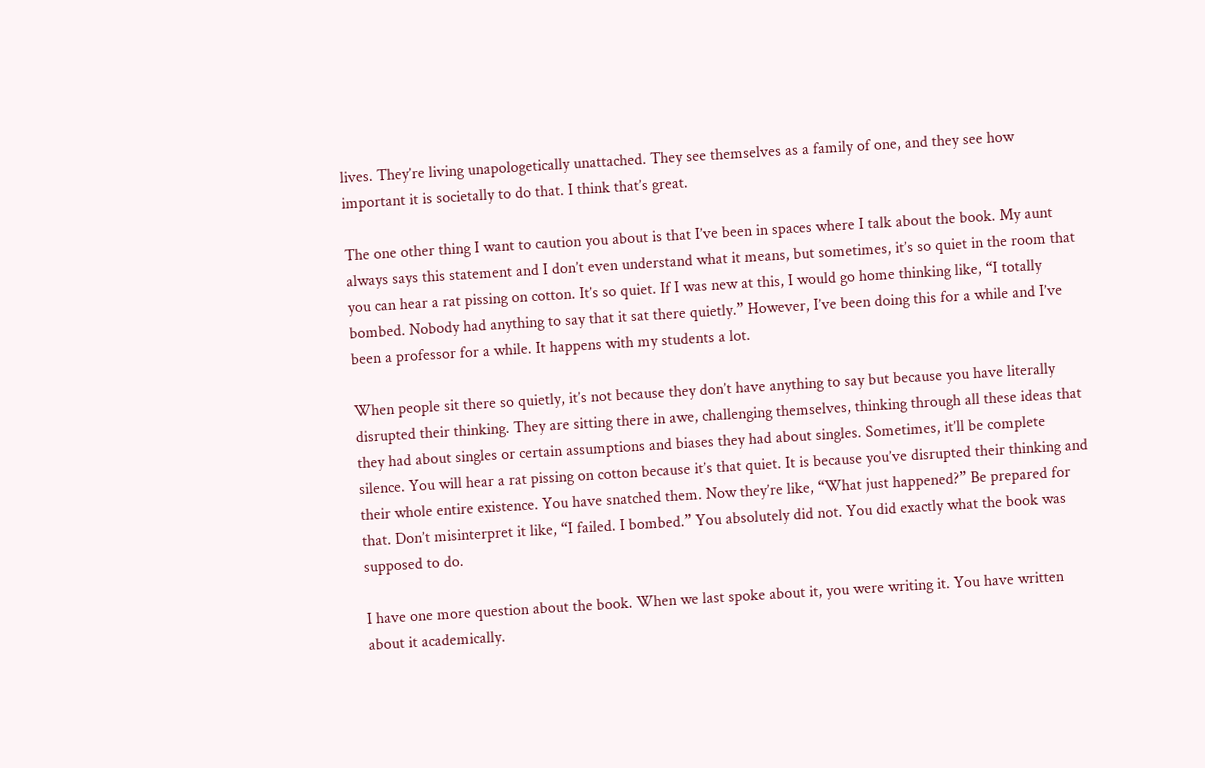lives. They’re living unapologetically unattached. They see themselves as a family of one, and they see how important it is societally to do that. I think that’s great.

The one other thing I want to caution you about is that I’ve been in spaces where I talk about the book. My aunt always says this statement and I don’t even understand what it means, but sometimes, it’s so quiet in the room that you can hear a rat pissing on cotton. It’s so quiet. If I was new at this, I would go home thinking like, “I totally bombed. Nobody had anything to say that it sat there quietly.” However, I’ve been doing this for a while and I’ve been a professor for a while. It happens with my students a lot.

When people sit there so quietly, it’s not because they don’t have anything to say but because you have literally disrupted their thinking. They are sitting there in awe, challenging themselves, thinking through all these ideas that they had about singles or certain assumptions and biases they had about singles. Sometimes, it’ll be complete silence. You will hear a rat pissing on cotton because it’s that quiet. It is because you’ve disrupted their thinking and their whole entire existence. You have snatched them. Now they’re like, “What just happened?” Be prepared for that. Don’t misinterpret it like, “I failed. I bombed.” You absolutely did not. You did exactly what the book was supposed to do.

I have one more question about the book. When we last spoke about it, you were writing it. You have written about it academically.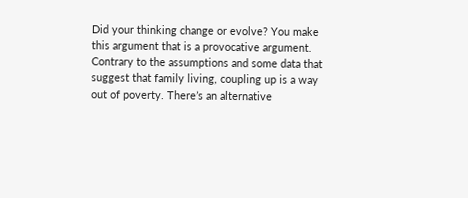Did your thinking change or evolve? You make this argument that is a provocative argument. Contrary to the assumptions and some data that suggest that family living, coupling up is a way out of poverty. There’s an alternative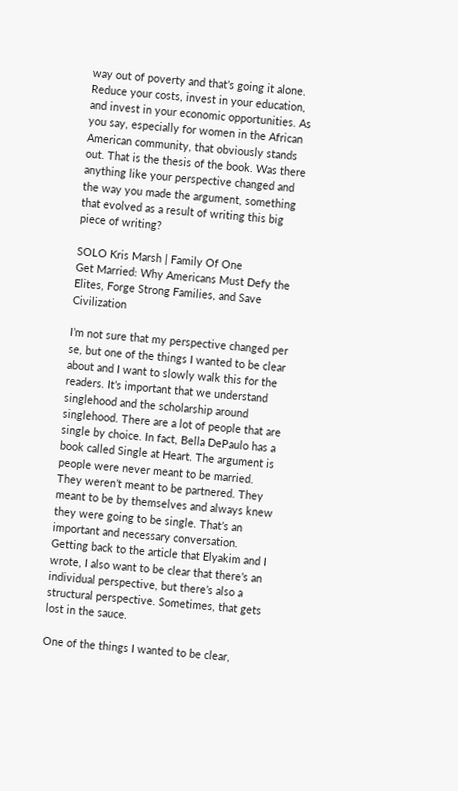way out of poverty and that’s going it alone. Reduce your costs, invest in your education, and invest in your economic opportunities. As you say, especially for women in the African American community, that obviously stands out. That is the thesis of the book. Was there anything like your perspective changed and the way you made the argument, something that evolved as a result of writing this big piece of writing?

SOLO Kris Marsh | Family Of One
Get Married: Why Americans Must Defy the Elites, Forge Strong Families, and Save Civilization

I’m not sure that my perspective changed per se, but one of the things I wanted to be clear about and I want to slowly walk this for the readers. It’s important that we understand singlehood and the scholarship around singlehood. There are a lot of people that are single by choice. In fact, Bella DePaulo has a book called Single at Heart. The argument is people were never meant to be married. They weren’t meant to be partnered. They meant to be by themselves and always knew they were going to be single. That’s an important and necessary conversation. Getting back to the article that Elyakim and I wrote, I also want to be clear that there’s an individual perspective, but there’s also a structural perspective. Sometimes, that gets lost in the sauce.

One of the things I wanted to be clear,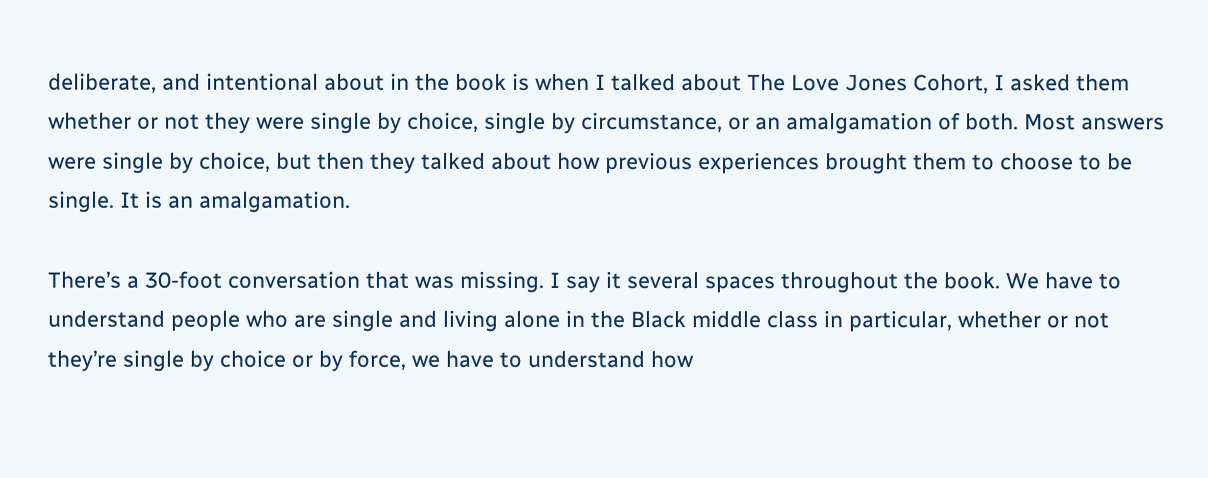deliberate, and intentional about in the book is when I talked about The Love Jones Cohort, I asked them whether or not they were single by choice, single by circumstance, or an amalgamation of both. Most answers were single by choice, but then they talked about how previous experiences brought them to choose to be single. It is an amalgamation.

There’s a 30-foot conversation that was missing. I say it several spaces throughout the book. We have to understand people who are single and living alone in the Black middle class in particular, whether or not they’re single by choice or by force, we have to understand how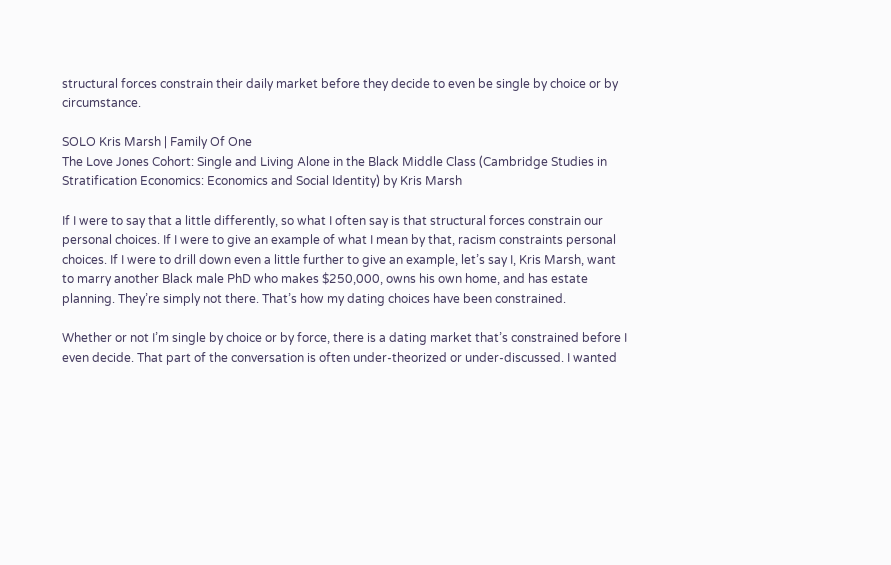structural forces constrain their daily market before they decide to even be single by choice or by circumstance.

SOLO Kris Marsh | Family Of One
The Love Jones Cohort: Single and Living Alone in the Black Middle Class (Cambridge Studies in Stratification Economics: Economics and Social Identity) by Kris Marsh

If I were to say that a little differently, so what I often say is that structural forces constrain our personal choices. If I were to give an example of what I mean by that, racism constraints personal choices. If I were to drill down even a little further to give an example, let’s say I, Kris Marsh, want to marry another Black male PhD who makes $250,000, owns his own home, and has estate planning. They’re simply not there. That’s how my dating choices have been constrained.

Whether or not I’m single by choice or by force, there is a dating market that’s constrained before I even decide. That part of the conversation is often under-theorized or under-discussed. I wanted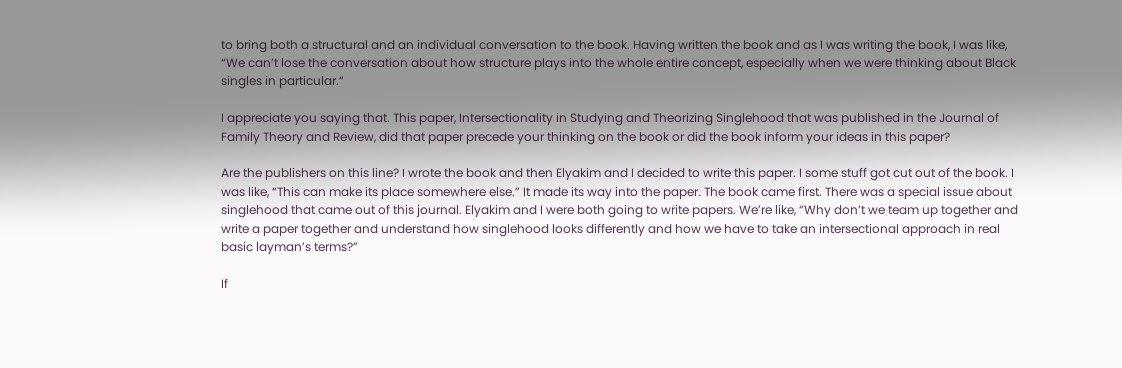to bring both a structural and an individual conversation to the book. Having written the book and as I was writing the book, I was like, “We can’t lose the conversation about how structure plays into the whole entire concept, especially when we were thinking about Black singles in particular.”

I appreciate you saying that. This paper, Intersectionality in Studying and Theorizing Singlehood that was published in the Journal of Family Theory and Review, did that paper precede your thinking on the book or did the book inform your ideas in this paper?

Are the publishers on this line? I wrote the book and then Elyakim and I decided to write this paper. I some stuff got cut out of the book. I was like, “This can make its place somewhere else.” It made its way into the paper. The book came first. There was a special issue about singlehood that came out of this journal. Elyakim and I were both going to write papers. We’re like, “Why don’t we team up together and write a paper together and understand how singlehood looks differently and how we have to take an intersectional approach in real basic layman’s terms?”

If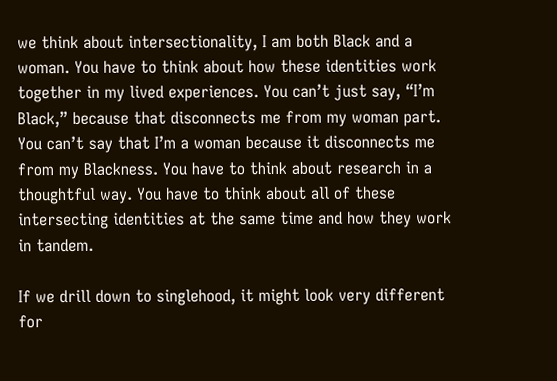we think about intersectionality, I am both Black and a woman. You have to think about how these identities work together in my lived experiences. You can’t just say, “I’m Black,” because that disconnects me from my woman part. You can’t say that I’m a woman because it disconnects me from my Blackness. You have to think about research in a thoughtful way. You have to think about all of these intersecting identities at the same time and how they work in tandem.

If we drill down to singlehood, it might look very different for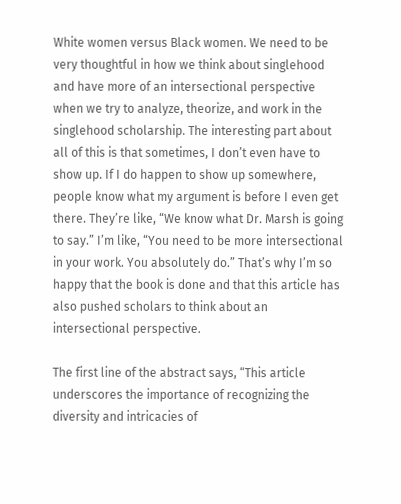White women versus Black women. We need to be very thoughtful in how we think about singlehood and have more of an intersectional perspective when we try to analyze, theorize, and work in the singlehood scholarship. The interesting part about all of this is that sometimes, I don’t even have to show up. If I do happen to show up somewhere, people know what my argument is before I even get there. They’re like, “We know what Dr. Marsh is going to say.” I’m like, “You need to be more intersectional in your work. You absolutely do.” That’s why I’m so happy that the book is done and that this article has also pushed scholars to think about an intersectional perspective.

The first line of the abstract says, “This article underscores the importance of recognizing the diversity and intricacies of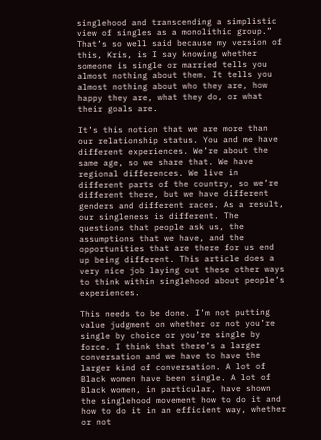singlehood and transcending a simplistic view of singles as a monolithic group.” That’s so well said because my version of this, Kris, is I say knowing whether someone is single or married tells you almost nothing about them. It tells you almost nothing about who they are, how happy they are, what they do, or what their goals are.

It’s this notion that we are more than our relationship status. You and me have different experiences. We’re about the same age, so we share that. We have regional differences. We live in different parts of the country, so we’re different there, but we have different genders and different races. As a result, our singleness is different. The questions that people ask us, the assumptions that we have, and the opportunities that are there for us end up being different. This article does a very nice job laying out these other ways to think within singlehood about people’s experiences.

This needs to be done. I’m not putting value judgment on whether or not you’re single by choice or you’re single by force. I think that there’s a larger conversation and we have to have the larger kind of conversation. A lot of Black women have been single. A lot of Black women, in particular, have shown the singlehood movement how to do it and how to do it in an efficient way, whether or not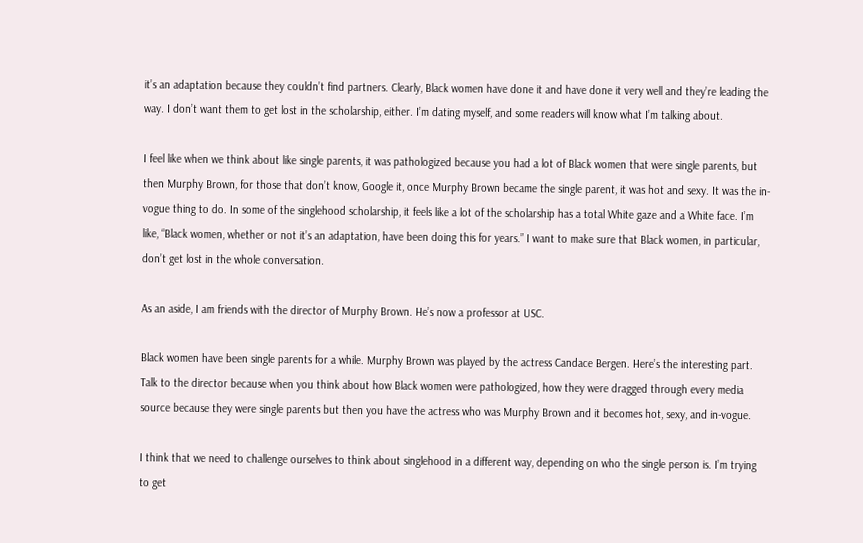it’s an adaptation because they couldn’t find partners. Clearly, Black women have done it and have done it very well and they’re leading the way. I don’t want them to get lost in the scholarship, either. I’m dating myself, and some readers will know what I’m talking about.

I feel like when we think about like single parents, it was pathologized because you had a lot of Black women that were single parents, but then Murphy Brown, for those that don’t know, Google it, once Murphy Brown became the single parent, it was hot and sexy. It was the in-vogue thing to do. In some of the singlehood scholarship, it feels like a lot of the scholarship has a total White gaze and a White face. I’m like, “Black women, whether or not it’s an adaptation, have been doing this for years.” I want to make sure that Black women, in particular, don’t get lost in the whole conversation.

As an aside, I am friends with the director of Murphy Brown. He’s now a professor at USC.

Black women have been single parents for a while. Murphy Brown was played by the actress Candace Bergen. Here’s the interesting part. Talk to the director because when you think about how Black women were pathologized, how they were dragged through every media source because they were single parents but then you have the actress who was Murphy Brown and it becomes hot, sexy, and in-vogue.

I think that we need to challenge ourselves to think about singlehood in a different way, depending on who the single person is. I’m trying to get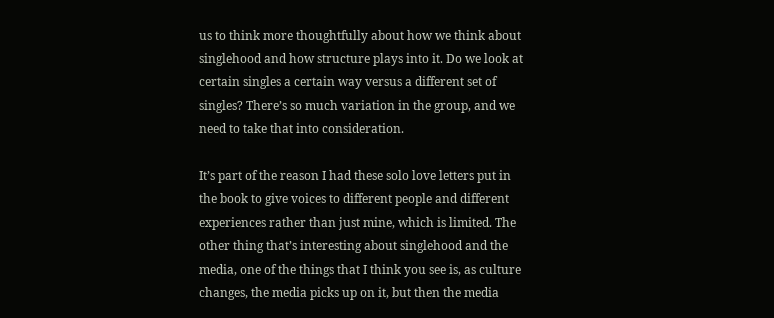us to think more thoughtfully about how we think about singlehood and how structure plays into it. Do we look at certain singles a certain way versus a different set of singles? There’s so much variation in the group, and we need to take that into consideration.

It’s part of the reason I had these solo love letters put in the book to give voices to different people and different experiences rather than just mine, which is limited. The other thing that’s interesting about singlehood and the media, one of the things that I think you see is, as culture changes, the media picks up on it, but then the media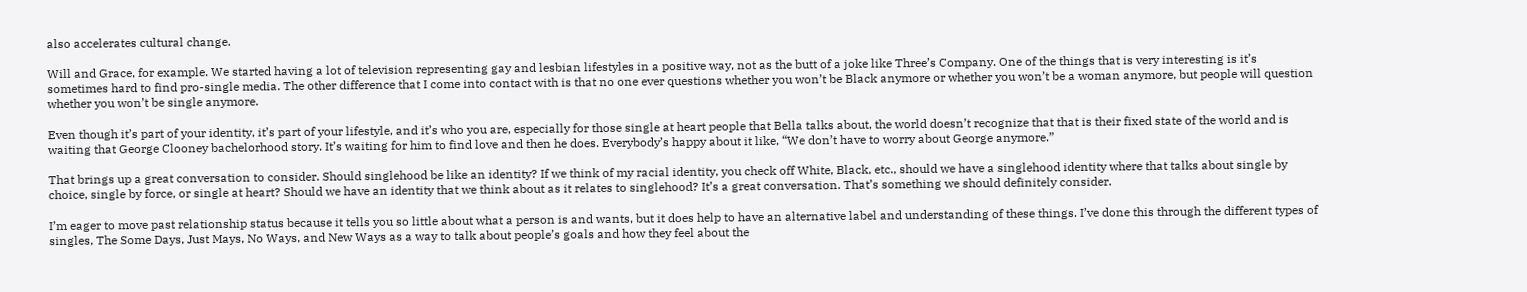also accelerates cultural change.

Will and Grace, for example. We started having a lot of television representing gay and lesbian lifestyles in a positive way, not as the butt of a joke like Three’s Company. One of the things that is very interesting is it’s sometimes hard to find pro-single media. The other difference that I come into contact with is that no one ever questions whether you won’t be Black anymore or whether you won’t be a woman anymore, but people will question whether you won’t be single anymore.

Even though it’s part of your identity, it’s part of your lifestyle, and it’s who you are, especially for those single at heart people that Bella talks about, the world doesn’t recognize that that is their fixed state of the world and is waiting that George Clooney bachelorhood story. It’s waiting for him to find love and then he does. Everybody’s happy about it like, “We don’t have to worry about George anymore.”

That brings up a great conversation to consider. Should singlehood be like an identity? If we think of my racial identity, you check off White, Black, etc., should we have a singlehood identity where that talks about single by choice, single by force, or single at heart? Should we have an identity that we think about as it relates to singlehood? It’s a great conversation. That’s something we should definitely consider.

I’m eager to move past relationship status because it tells you so little about what a person is and wants, but it does help to have an alternative label and understanding of these things. I’ve done this through the different types of singles, The Some Days, Just Mays, No Ways, and New Ways as a way to talk about people’s goals and how they feel about the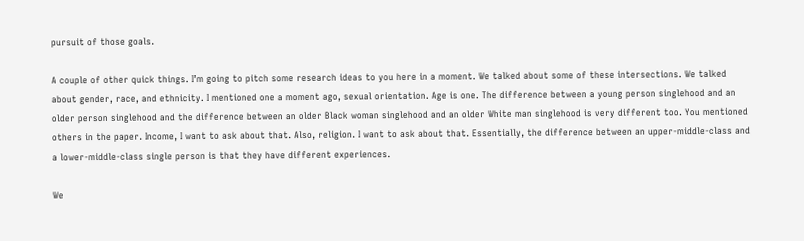pursuit of those goals.

A couple of other quick things. I’m going to pitch some research ideas to you here in a moment. We talked about some of these intersections. We talked about gender, race, and ethnicity. I mentioned one a moment ago, sexual orientation. Age is one. The difference between a young person singlehood and an older person singlehood and the difference between an older Black woman singlehood and an older White man singlehood is very different too. You mentioned others in the paper. Income, I want to ask about that. Also, religion. I want to ask about that. Essentially, the difference between an upper-middle-class and a lower-middle-class single person is that they have different experiences.

We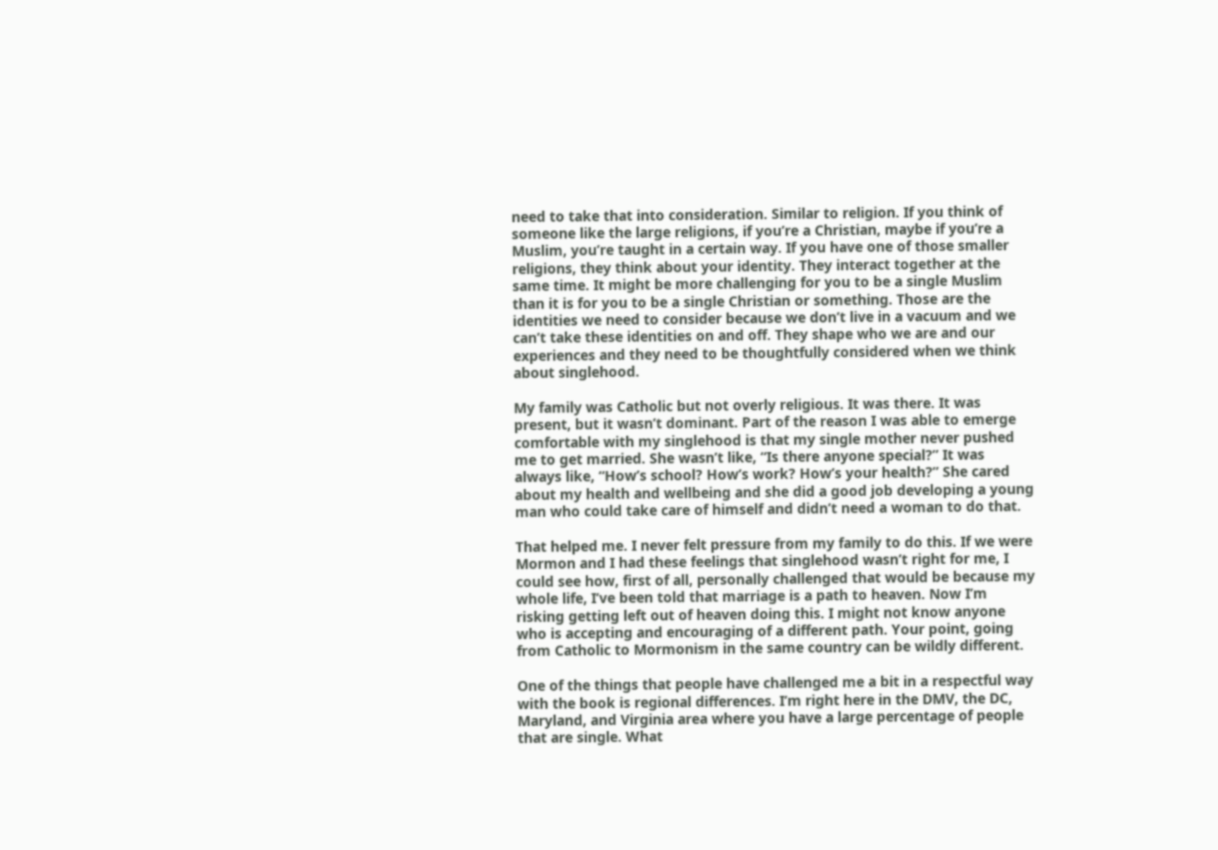need to take that into consideration. Similar to religion. If you think of someone like the large religions, if you’re a Christian, maybe if you’re a Muslim, you’re taught in a certain way. If you have one of those smaller religions, they think about your identity. They interact together at the same time. It might be more challenging for you to be a single Muslim than it is for you to be a single Christian or something. Those are the identities we need to consider because we don’t live in a vacuum and we can’t take these identities on and off. They shape who we are and our experiences and they need to be thoughtfully considered when we think about singlehood.

My family was Catholic but not overly religious. It was there. It was present, but it wasn’t dominant. Part of the reason I was able to emerge comfortable with my singlehood is that my single mother never pushed me to get married. She wasn’t like, “Is there anyone special?” It was always like, “How’s school? How’s work? How’s your health?” She cared about my health and wellbeing and she did a good job developing a young man who could take care of himself and didn’t need a woman to do that.

That helped me. I never felt pressure from my family to do this. If we were Mormon and I had these feelings that singlehood wasn’t right for me, I could see how, first of all, personally challenged that would be because my whole life, I’ve been told that marriage is a path to heaven. Now I’m risking getting left out of heaven doing this. I might not know anyone who is accepting and encouraging of a different path. Your point, going from Catholic to Mormonism in the same country can be wildly different.

One of the things that people have challenged me a bit in a respectful way with the book is regional differences. I’m right here in the DMV, the DC, Maryland, and Virginia area where you have a large percentage of people that are single. What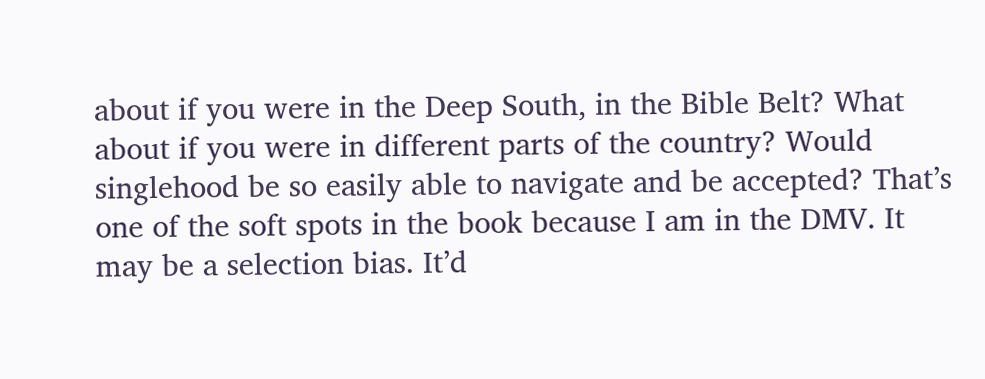about if you were in the Deep South, in the Bible Belt? What about if you were in different parts of the country? Would singlehood be so easily able to navigate and be accepted? That’s one of the soft spots in the book because I am in the DMV. It may be a selection bias. It’d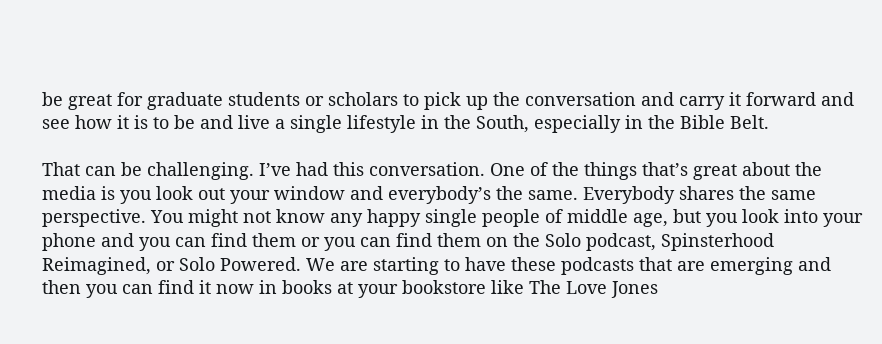be great for graduate students or scholars to pick up the conversation and carry it forward and see how it is to be and live a single lifestyle in the South, especially in the Bible Belt.

That can be challenging. I’ve had this conversation. One of the things that’s great about the media is you look out your window and everybody’s the same. Everybody shares the same perspective. You might not know any happy single people of middle age, but you look into your phone and you can find them or you can find them on the Solo podcast, Spinsterhood Reimagined, or Solo Powered. We are starting to have these podcasts that are emerging and then you can find it now in books at your bookstore like The Love Jones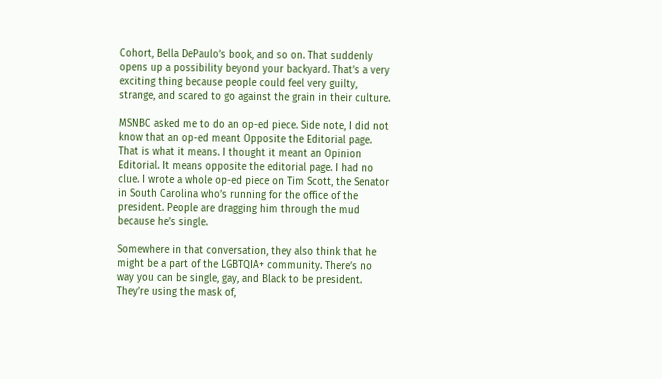Cohort, Bella DePaulo’s book, and so on. That suddenly opens up a possibility beyond your backyard. That’s a very exciting thing because people could feel very guilty, strange, and scared to go against the grain in their culture.

MSNBC asked me to do an op-ed piece. Side note, I did not know that an op-ed meant Opposite the Editorial page. That is what it means. I thought it meant an Opinion Editorial. It means opposite the editorial page. I had no clue. I wrote a whole op-ed piece on Tim Scott, the Senator in South Carolina who’s running for the office of the president. People are dragging him through the mud because he’s single.

Somewhere in that conversation, they also think that he might be a part of the LGBTQIA+ community. There’s no way you can be single, gay, and Black to be president. They’re using the mask of,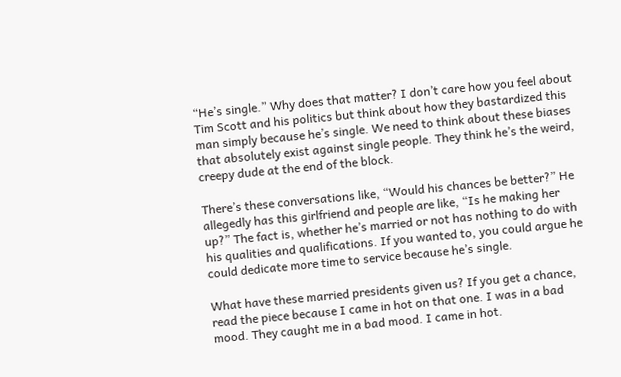“He’s single.” Why does that matter? I don’t care how you feel about Tim Scott and his politics but think about how they bastardized this man simply because he’s single. We need to think about these biases that absolutely exist against single people. They think he’s the weird, creepy dude at the end of the block.

There’s these conversations like, “Would his chances be better?” He allegedly has this girlfriend and people are like, “Is he making her up?” The fact is, whether he’s married or not has nothing to do with his qualities and qualifications. If you wanted to, you could argue he could dedicate more time to service because he’s single.

What have these married presidents given us? If you get a chance, read the piece because I came in hot on that one. I was in a bad mood. They caught me in a bad mood. I came in hot.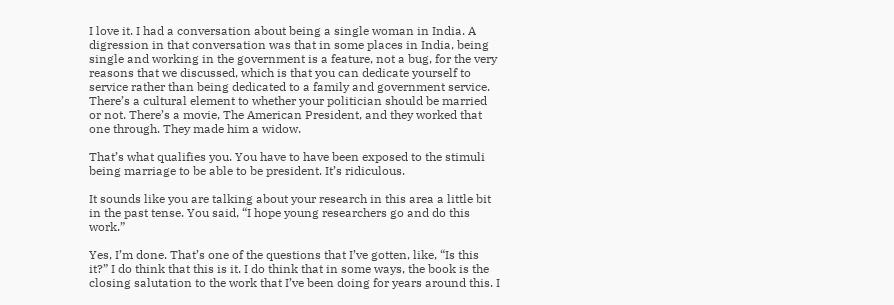I love it. I had a conversation about being a single woman in India. A digression in that conversation was that in some places in India, being single and working in the government is a feature, not a bug, for the very reasons that we discussed, which is that you can dedicate yourself to service rather than being dedicated to a family and government service. There’s a cultural element to whether your politician should be married or not. There’s a movie, The American President, and they worked that one through. They made him a widow.

That’s what qualifies you. You have to have been exposed to the stimuli being marriage to be able to be president. It’s ridiculous.

It sounds like you are talking about your research in this area a little bit in the past tense. You said, “I hope young researchers go and do this work.”

Yes, I’m done. That’s one of the questions that I’ve gotten, like, “Is this it?” I do think that this is it. I do think that in some ways, the book is the closing salutation to the work that I’ve been doing for years around this. I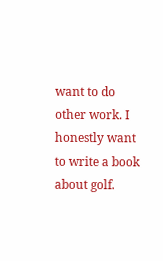want to do other work. I honestly want to write a book about golf.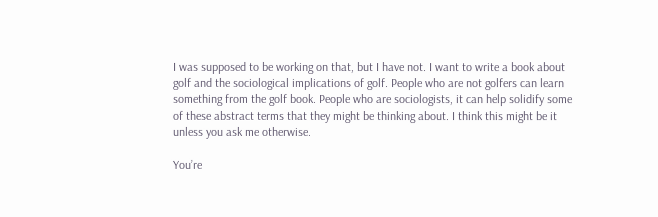I was supposed to be working on that, but I have not. I want to write a book about golf and the sociological implications of golf. People who are not golfers can learn something from the golf book. People who are sociologists, it can help solidify some of these abstract terms that they might be thinking about. I think this might be it unless you ask me otherwise.

You’re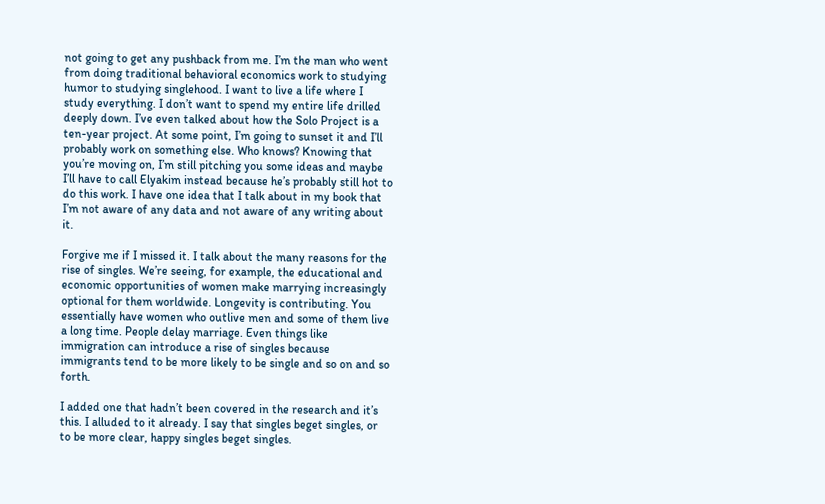not going to get any pushback from me. I’m the man who went from doing traditional behavioral economics work to studying humor to studying singlehood. I want to live a life where I study everything. I don’t want to spend my entire life drilled deeply down. I’ve even talked about how the Solo Project is a ten-year project. At some point, I’m going to sunset it and I’ll probably work on something else. Who knows? Knowing that you’re moving on, I’m still pitching you some ideas and maybe I’ll have to call Elyakim instead because he’s probably still hot to do this work. I have one idea that I talk about in my book that I’m not aware of any data and not aware of any writing about it.

Forgive me if I missed it. I talk about the many reasons for the rise of singles. We’re seeing, for example, the educational and economic opportunities of women make marrying increasingly optional for them worldwide. Longevity is contributing. You essentially have women who outlive men and some of them live a long time. People delay marriage. Even things like immigration can introduce a rise of singles because immigrants tend to be more likely to be single and so on and so forth.

I added one that hadn’t been covered in the research and it’s this. I alluded to it already. I say that singles beget singles, or to be more clear, happy singles beget singles.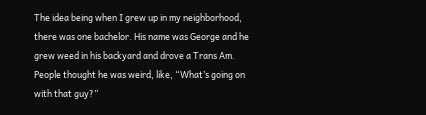The idea being when I grew up in my neighborhood, there was one bachelor. His name was George and he grew weed in his backyard and drove a Trans Am. People thought he was weird, like, “What’s going on with that guy?”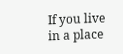If you live in a place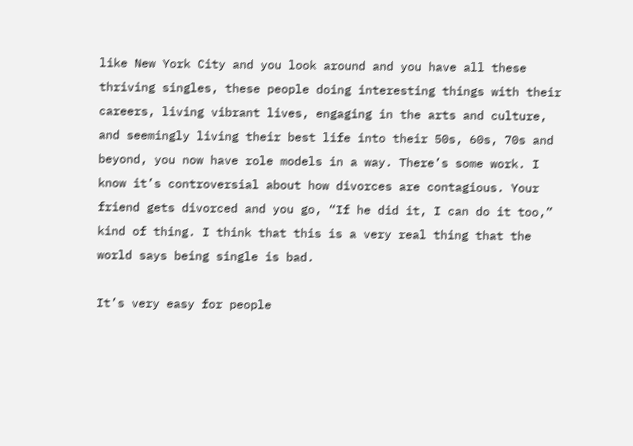like New York City and you look around and you have all these thriving singles, these people doing interesting things with their careers, living vibrant lives, engaging in the arts and culture, and seemingly living their best life into their 50s, 60s, 70s and beyond, you now have role models in a way. There’s some work. I know it’s controversial about how divorces are contagious. Your friend gets divorced and you go, “If he did it, I can do it too,” kind of thing. I think that this is a very real thing that the world says being single is bad.

It’s very easy for people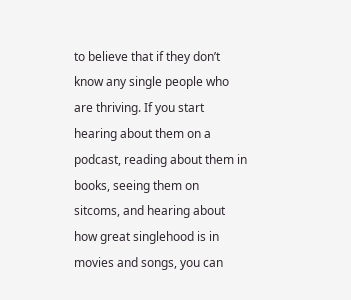to believe that if they don’t know any single people who are thriving. If you start hearing about them on a podcast, reading about them in books, seeing them on sitcoms, and hearing about how great singlehood is in movies and songs, you can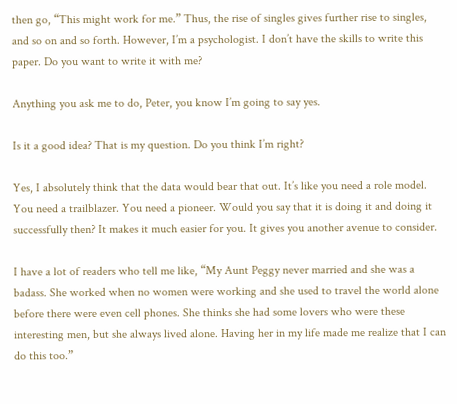then go, “This might work for me.” Thus, the rise of singles gives further rise to singles, and so on and so forth. However, I’m a psychologist. I don’t have the skills to write this paper. Do you want to write it with me?

Anything you ask me to do, Peter, you know I’m going to say yes.

Is it a good idea? That is my question. Do you think I’m right?

Yes, I absolutely think that the data would bear that out. It’s like you need a role model. You need a trailblazer. You need a pioneer. Would you say that it is doing it and doing it successfully then? It makes it much easier for you. It gives you another avenue to consider.

I have a lot of readers who tell me like, “My Aunt Peggy never married and she was a badass. She worked when no women were working and she used to travel the world alone before there were even cell phones. She thinks she had some lovers who were these interesting men, but she always lived alone. Having her in my life made me realize that I can do this too.”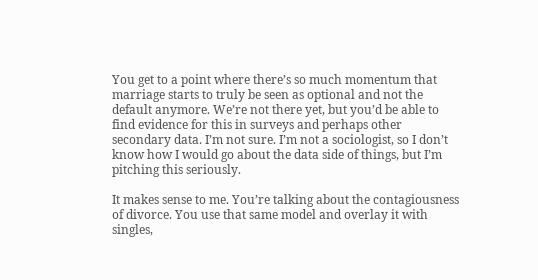You get to a point where there’s so much momentum that marriage starts to truly be seen as optional and not the default anymore. We’re not there yet, but you’d be able to find evidence for this in surveys and perhaps other secondary data. I’m not sure. I’m not a sociologist, so I don’t know how I would go about the data side of things, but I’m pitching this seriously.

It makes sense to me. You’re talking about the contagiousness of divorce. You use that same model and overlay it with singles,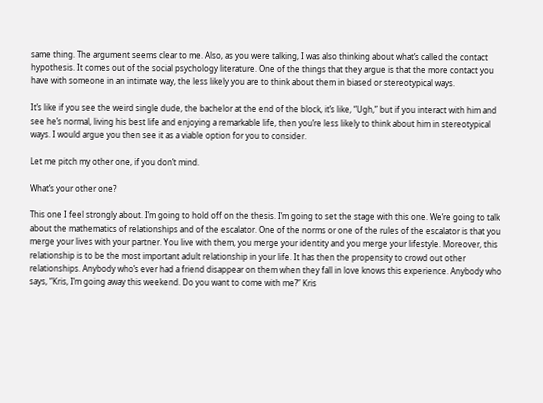same thing. The argument seems clear to me. Also, as you were talking, I was also thinking about what’s called the contact hypothesis. It comes out of the social psychology literature. One of the things that they argue is that the more contact you have with someone in an intimate way, the less likely you are to think about them in biased or stereotypical ways.

It’s like if you see the weird single dude, the bachelor at the end of the block, it’s like, “Ugh,” but if you interact with him and see he’s normal, living his best life and enjoying a remarkable life, then you’re less likely to think about him in stereotypical ways. I would argue you then see it as a viable option for you to consider.

Let me pitch my other one, if you don’t mind.

What’s your other one?

This one I feel strongly about. I’m going to hold off on the thesis. I’m going to set the stage with this one. We’re going to talk about the mathematics of relationships and of the escalator. One of the norms or one of the rules of the escalator is that you merge your lives with your partner. You live with them, you merge your identity and you merge your lifestyle. Moreover, this relationship is to be the most important adult relationship in your life. It has then the propensity to crowd out other relationships. Anybody who’s ever had a friend disappear on them when they fall in love knows this experience. Anybody who says, “Kris, I’m going away this weekend. Do you want to come with me?” Kris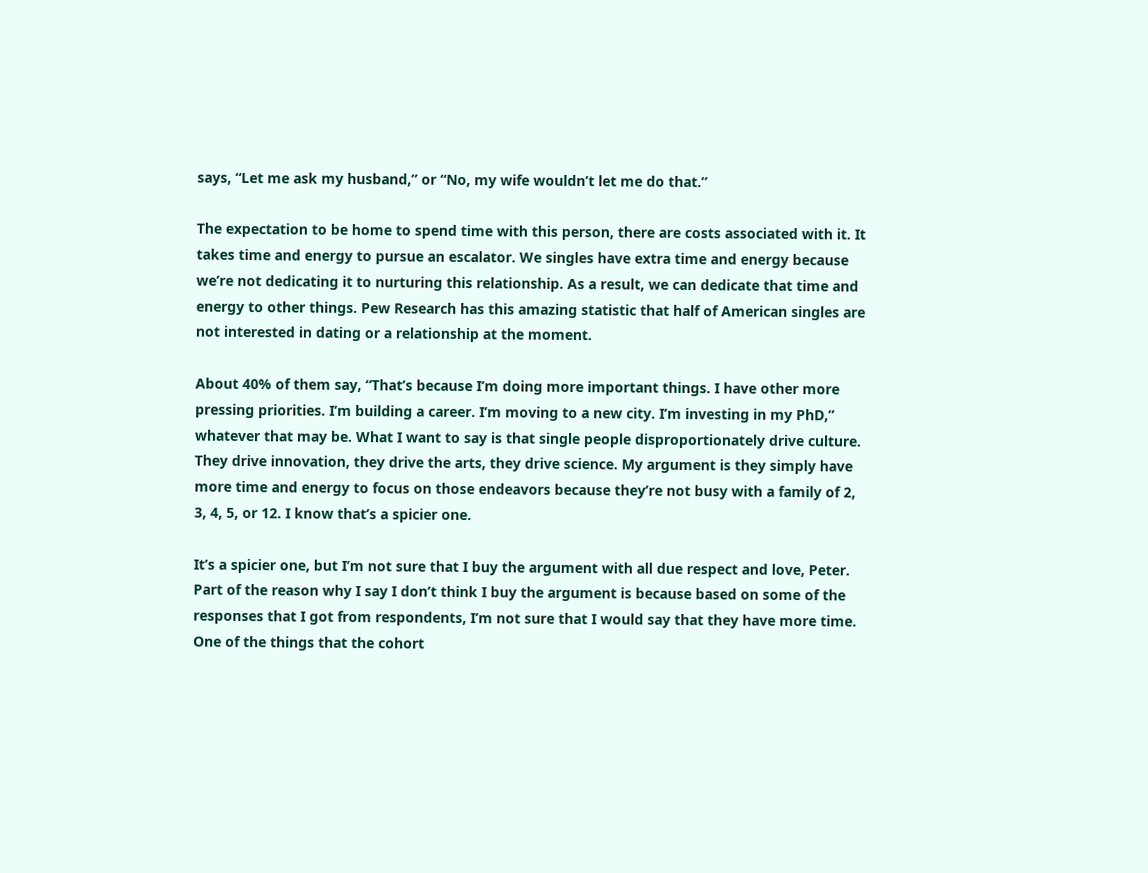says, “Let me ask my husband,” or “No, my wife wouldn’t let me do that.”

The expectation to be home to spend time with this person, there are costs associated with it. It takes time and energy to pursue an escalator. We singles have extra time and energy because we’re not dedicating it to nurturing this relationship. As a result, we can dedicate that time and energy to other things. Pew Research has this amazing statistic that half of American singles are not interested in dating or a relationship at the moment.

About 40% of them say, “That’s because I’m doing more important things. I have other more pressing priorities. I’m building a career. I’m moving to a new city. I’m investing in my PhD,” whatever that may be. What I want to say is that single people disproportionately drive culture. They drive innovation, they drive the arts, they drive science. My argument is they simply have more time and energy to focus on those endeavors because they’re not busy with a family of 2, 3, 4, 5, or 12. I know that’s a spicier one.

It’s a spicier one, but I’m not sure that I buy the argument with all due respect and love, Peter. Part of the reason why I say I don’t think I buy the argument is because based on some of the responses that I got from respondents, I’m not sure that I would say that they have more time. One of the things that the cohort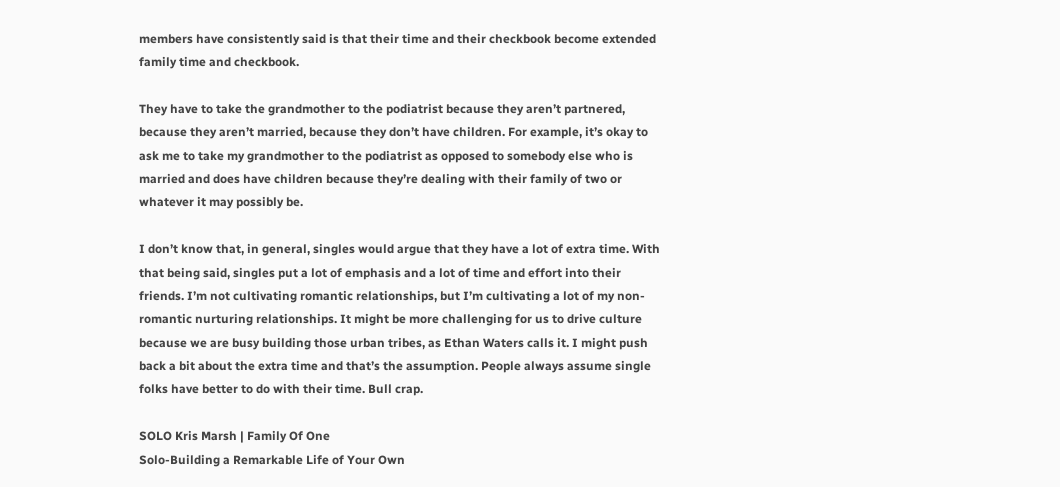members have consistently said is that their time and their checkbook become extended family time and checkbook.

They have to take the grandmother to the podiatrist because they aren’t partnered, because they aren’t married, because they don’t have children. For example, it’s okay to ask me to take my grandmother to the podiatrist as opposed to somebody else who is married and does have children because they’re dealing with their family of two or whatever it may possibly be.

I don’t know that, in general, singles would argue that they have a lot of extra time. With that being said, singles put a lot of emphasis and a lot of time and effort into their friends. I’m not cultivating romantic relationships, but I’m cultivating a lot of my non-romantic nurturing relationships. It might be more challenging for us to drive culture because we are busy building those urban tribes, as Ethan Waters calls it. I might push back a bit about the extra time and that’s the assumption. People always assume single folks have better to do with their time. Bull crap.

SOLO Kris Marsh | Family Of One
Solo-Building a Remarkable Life of Your Own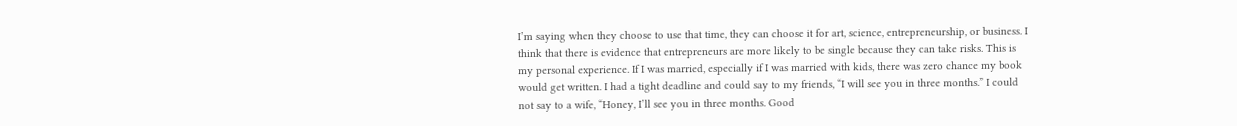I’m saying when they choose to use that time, they can choose it for art, science, entrepreneurship, or business. I think that there is evidence that entrepreneurs are more likely to be single because they can take risks. This is my personal experience. If I was married, especially if I was married with kids, there was zero chance my book would get written. I had a tight deadline and could say to my friends, “I will see you in three months.” I could not say to a wife, “Honey, I’ll see you in three months. Good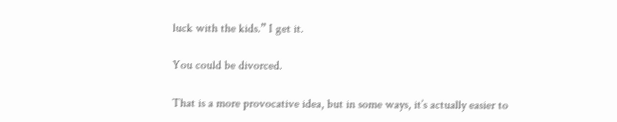luck with the kids.” I get it.

You could be divorced.

That is a more provocative idea, but in some ways, it’s actually easier to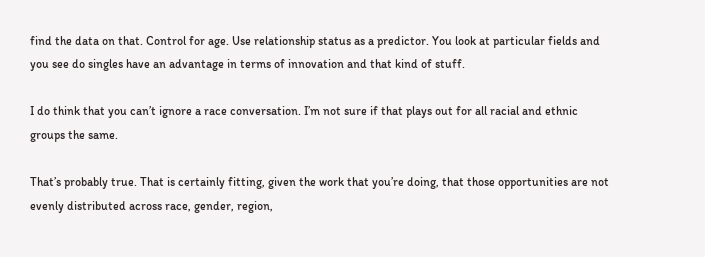find the data on that. Control for age. Use relationship status as a predictor. You look at particular fields and you see do singles have an advantage in terms of innovation and that kind of stuff.

I do think that you can’t ignore a race conversation. I’m not sure if that plays out for all racial and ethnic groups the same.

That’s probably true. That is certainly fitting, given the work that you’re doing, that those opportunities are not evenly distributed across race, gender, region,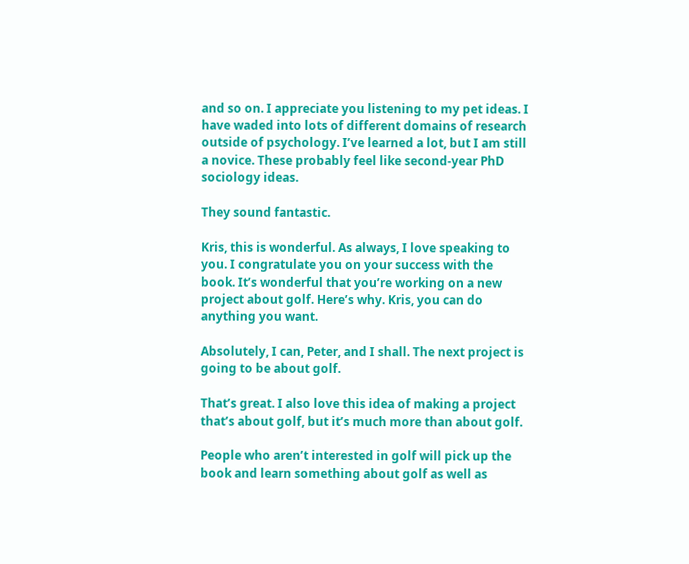and so on. I appreciate you listening to my pet ideas. I have waded into lots of different domains of research outside of psychology. I’ve learned a lot, but I am still a novice. These probably feel like second-year PhD sociology ideas.

They sound fantastic.

Kris, this is wonderful. As always, I love speaking to you. I congratulate you on your success with the book. It’s wonderful that you’re working on a new project about golf. Here’s why. Kris, you can do anything you want.

Absolutely, I can, Peter, and I shall. The next project is going to be about golf.

That’s great. I also love this idea of making a project that’s about golf, but it’s much more than about golf.

People who aren’t interested in golf will pick up the book and learn something about golf as well as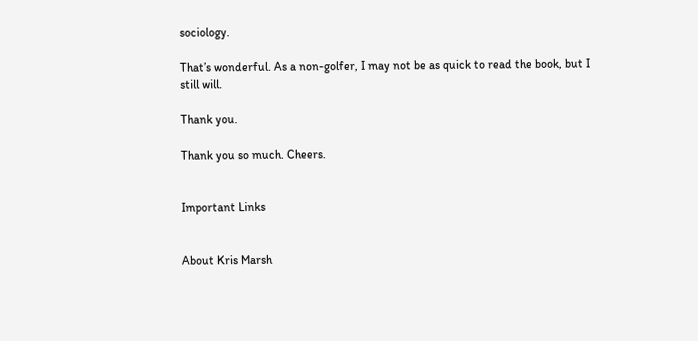sociology.

That’s wonderful. As a non-golfer, I may not be as quick to read the book, but I still will.

Thank you.

Thank you so much. Cheers.


Important Links


About Kris Marsh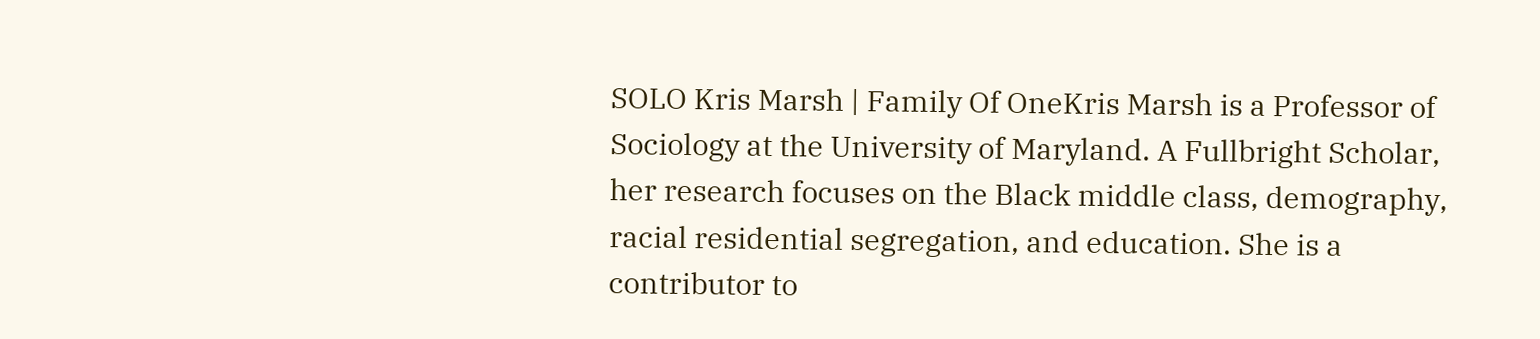SOLO Kris Marsh | Family Of OneKris Marsh is a Professor of Sociology at the University of Maryland. A Fullbright Scholar, her research focuses on the Black middle class, demography, racial residential segregation, and education. She is a contributor to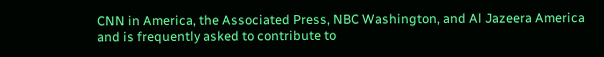CNN in America, the Associated Press, NBC Washington, and Al Jazeera America and is frequently asked to contribute to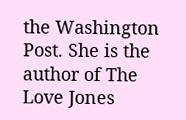the Washington Post. She is the author of The Love Jones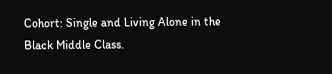Cohort: Single and Living Alone in the Black Middle Class.